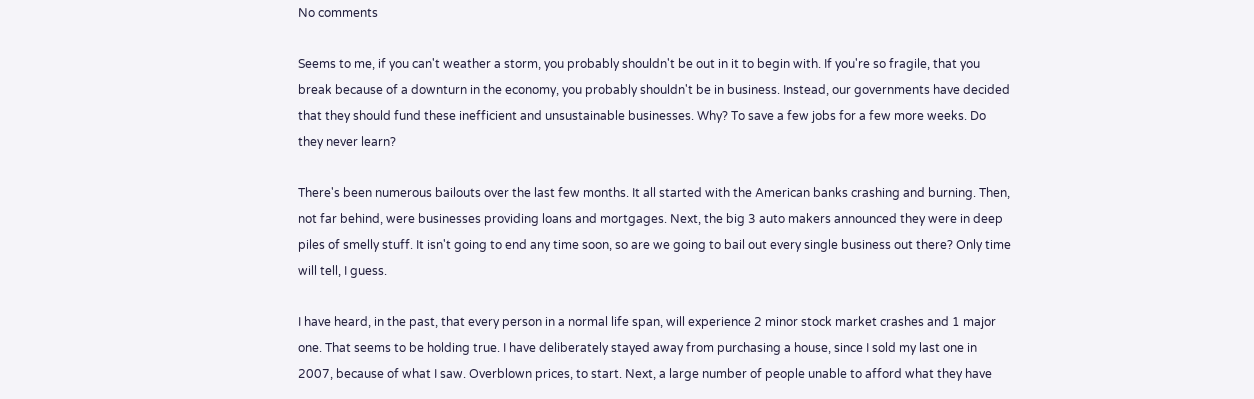No comments

Seems to me, if you can't weather a storm, you probably shouldn't be out in it to begin with. If you're so fragile, that you break because of a downturn in the economy, you probably shouldn't be in business. Instead, our governments have decided that they should fund these inefficient and unsustainable businesses. Why? To save a few jobs for a few more weeks. Do they never learn?

There's been numerous bailouts over the last few months. It all started with the American banks crashing and burning. Then, not far behind, were businesses providing loans and mortgages. Next, the big 3 auto makers announced they were in deep piles of smelly stuff. It isn't going to end any time soon, so are we going to bail out every single business out there? Only time will tell, I guess.

I have heard, in the past, that every person in a normal life span, will experience 2 minor stock market crashes and 1 major one. That seems to be holding true. I have deliberately stayed away from purchasing a house, since I sold my last one in 2007, because of what I saw. Overblown prices, to start. Next, a large number of people unable to afford what they have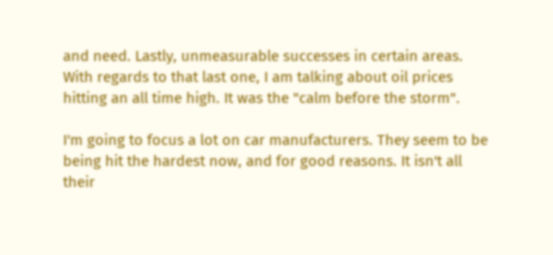and need. Lastly, unmeasurable successes in certain areas. With regards to that last one, I am talking about oil prices hitting an all time high. It was the "calm before the storm".

I'm going to focus a lot on car manufacturers. They seem to be being hit the hardest now, and for good reasons. It isn't all their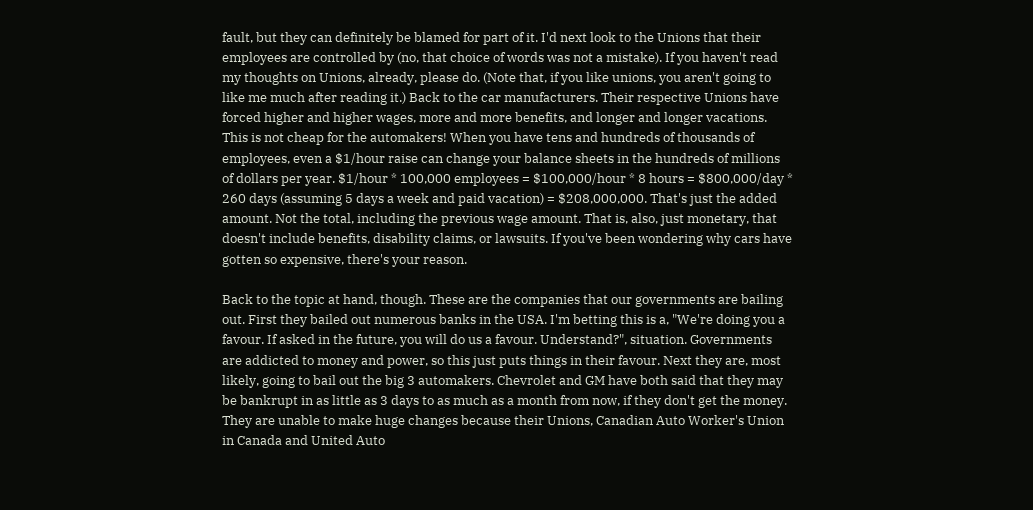fault, but they can definitely be blamed for part of it. I'd next look to the Unions that their employees are controlled by (no, that choice of words was not a mistake). If you haven't read my thoughts on Unions, already, please do. (Note that, if you like unions, you aren't going to like me much after reading it.) Back to the car manufacturers. Their respective Unions have forced higher and higher wages, more and more benefits, and longer and longer vacations. This is not cheap for the automakers! When you have tens and hundreds of thousands of employees, even a $1/hour raise can change your balance sheets in the hundreds of millions of dollars per year. $1/hour * 100,000 employees = $100,000/hour * 8 hours = $800,000/day * 260 days (assuming 5 days a week and paid vacation) = $208,000,000. That's just the added amount. Not the total, including the previous wage amount. That is, also, just monetary, that doesn't include benefits, disability claims, or lawsuits. If you've been wondering why cars have gotten so expensive, there's your reason.

Back to the topic at hand, though. These are the companies that our governments are bailing out. First they bailed out numerous banks in the USA. I'm betting this is a, "We're doing you a favour. If asked in the future, you will do us a favour. Understand?", situation. Governments are addicted to money and power, so this just puts things in their favour. Next they are, most likely, going to bail out the big 3 automakers. Chevrolet and GM have both said that they may be bankrupt in as little as 3 days to as much as a month from now, if they don't get the money. They are unable to make huge changes because their Unions, Canadian Auto Worker's Union in Canada and United Auto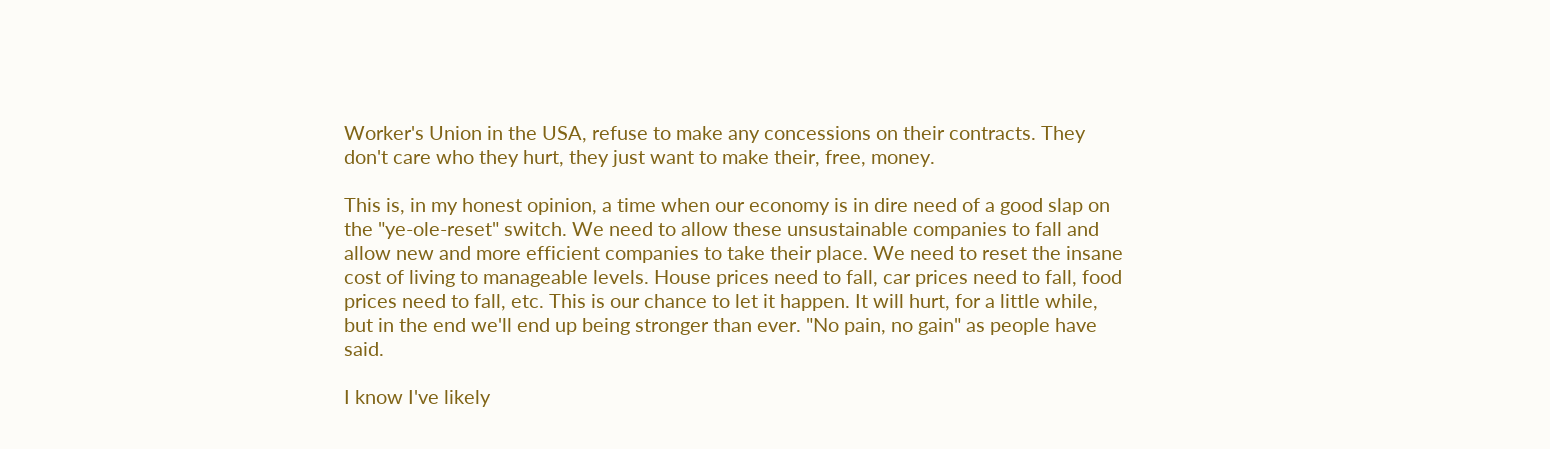Worker's Union in the USA, refuse to make any concessions on their contracts. They don't care who they hurt, they just want to make their, free, money.

This is, in my honest opinion, a time when our economy is in dire need of a good slap on the "ye-ole-reset" switch. We need to allow these unsustainable companies to fall and allow new and more efficient companies to take their place. We need to reset the insane cost of living to manageable levels. House prices need to fall, car prices need to fall, food prices need to fall, etc. This is our chance to let it happen. It will hurt, for a little while, but in the end we'll end up being stronger than ever. "No pain, no gain" as people have said.

I know I've likely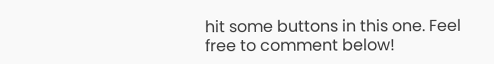hit some buttons in this one. Feel free to comment below!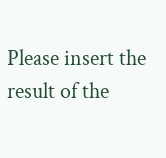Please insert the result of the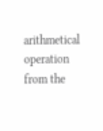arithmetical operation from the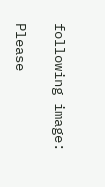following image:

Please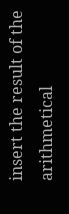insert the result of the arithmetical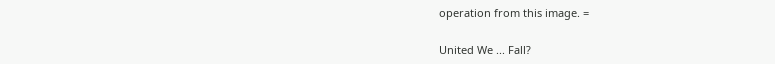operation from this image. =

United We ... Fall?